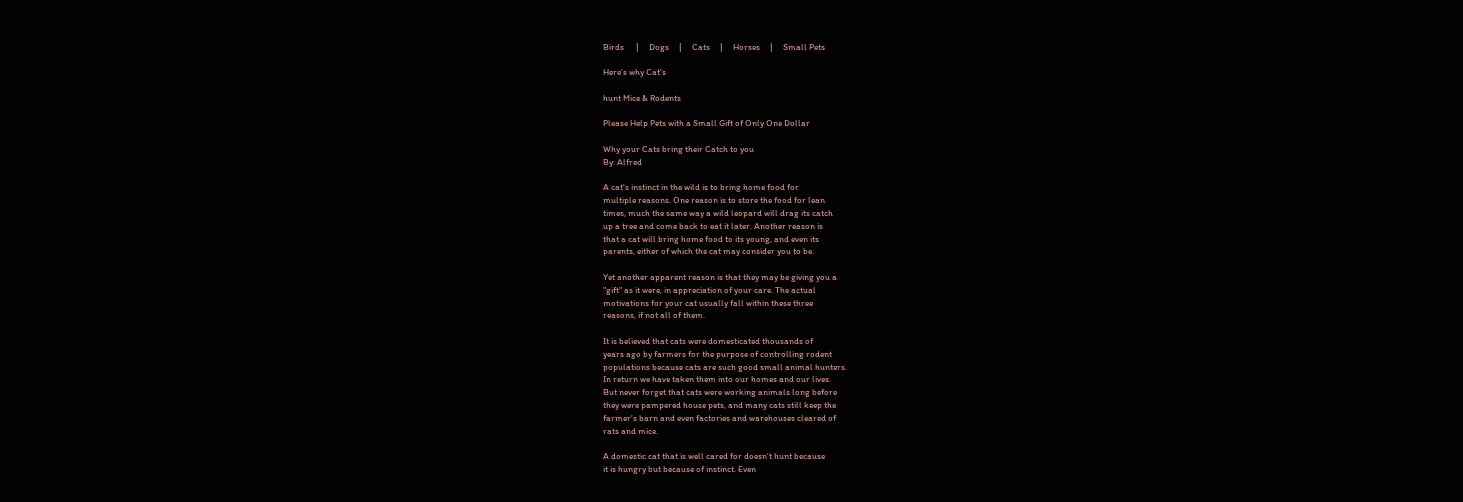Birds      |     Dogs     |     Cats     |     Horses     |     Small Pets

Here's why Cat's

hunt Mice & Rodents

Please Help Pets with a Small Gift of Only One Dollar

Why your Cats bring their Catch to you
By: Alfred

A cat's instinct in the wild is to bring home food for
multiple reasons. One reason is to store the food for lean
times, much the same way a wild leopard will drag its catch
up a tree and come back to eat it later. Another reason is
that a cat will bring home food to its young, and even its
parents, either of which the cat may consider you to be.

Yet another apparent reason is that they may be giving you a
"gift" as it were, in appreciation of your care. The actual
motivations for your cat usually fall within these three
reasons, if not all of them.

It is believed that cats were domesticated thousands of
years ago by farmers for the purpose of controlling rodent
populations because cats are such good small animal hunters.
In return we have taken them into our homes and our lives.
But never forget that cats were working animals long before
they were pampered house pets, and many cats still keep the
farmer's barn and even factories and warehouses cleared of
rats and mice.

A domestic cat that is well cared for doesn't hunt because
it is hungry but because of instinct. Even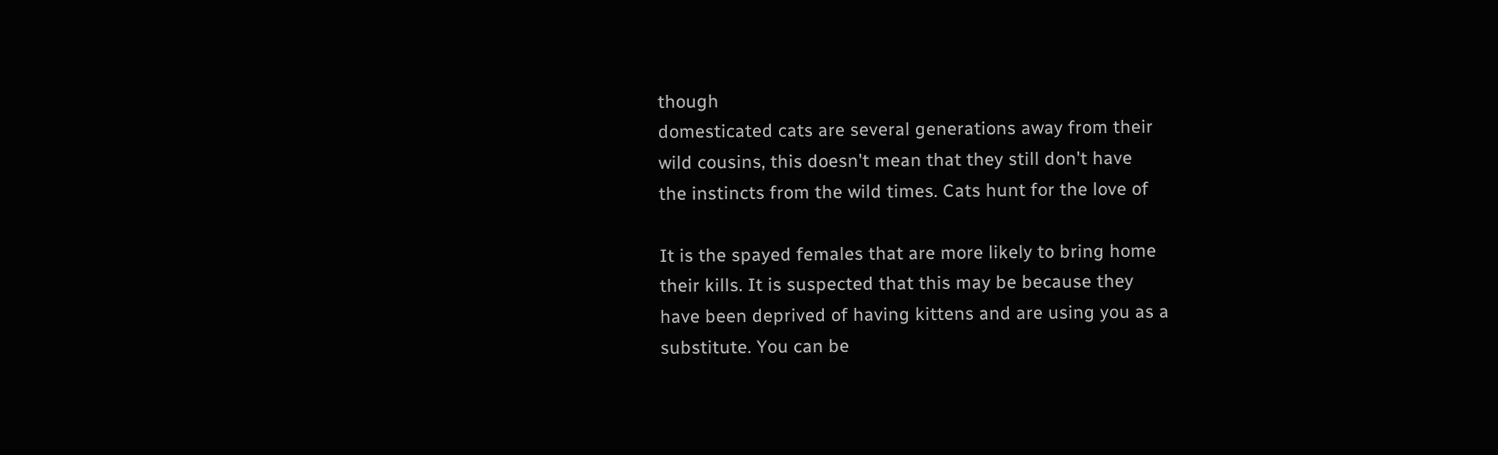though
domesticated cats are several generations away from their
wild cousins, this doesn't mean that they still don't have
the instincts from the wild times. Cats hunt for the love of

It is the spayed females that are more likely to bring home
their kills. It is suspected that this may be because they
have been deprived of having kittens and are using you as a
substitute. You can be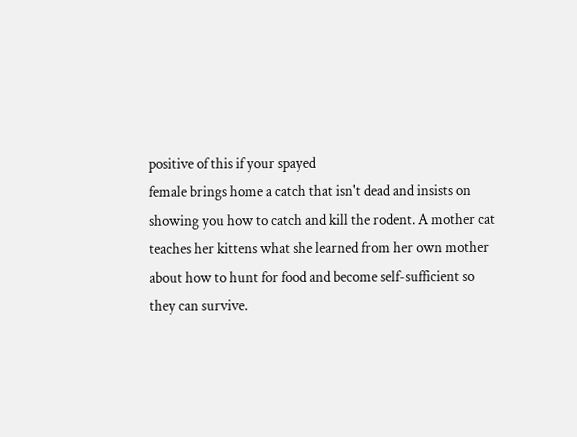positive of this if your spayed
female brings home a catch that isn't dead and insists on
showing you how to catch and kill the rodent. A mother cat
teaches her kittens what she learned from her own mother
about how to hunt for food and become self-sufficient so
they can survive.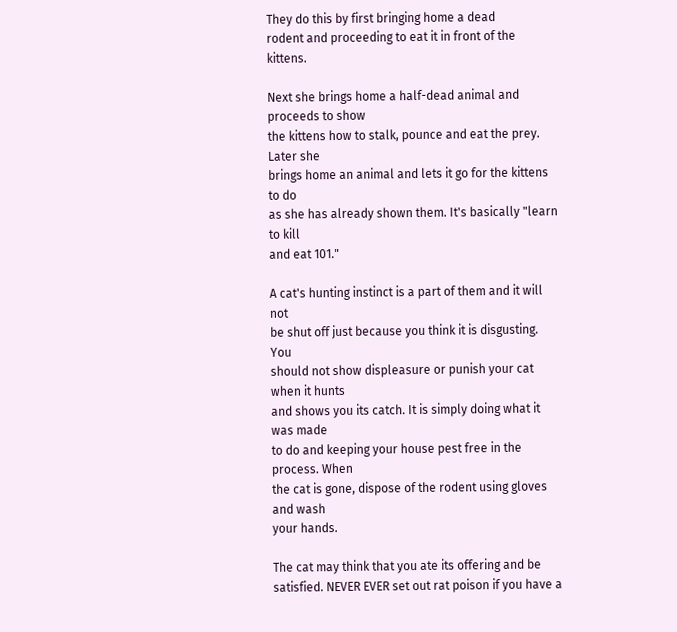They do this by first bringing home a dead
rodent and proceeding to eat it in front of the kittens.

Next she brings home a half-dead animal and proceeds to show
the kittens how to stalk, pounce and eat the prey. Later she
brings home an animal and lets it go for the kittens to do
as she has already shown them. It's basically "learn to kill
and eat 101."

A cat's hunting instinct is a part of them and it will not
be shut off just because you think it is disgusting. You
should not show displeasure or punish your cat when it hunts
and shows you its catch. It is simply doing what it was made
to do and keeping your house pest free in the process. When
the cat is gone, dispose of the rodent using gloves and wash
your hands.

The cat may think that you ate its offering and be
satisfied. NEVER EVER set out rat poison if you have a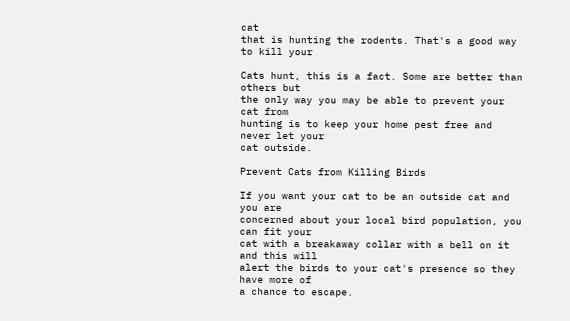cat
that is hunting the rodents. That's a good way to kill your

Cats hunt, this is a fact. Some are better than others but
the only way you may be able to prevent your cat from
hunting is to keep your home pest free and never let your
cat outside.

Prevent Cats from Killing Birds

If you want your cat to be an outside cat and you are
concerned about your local bird population, you can fit your
cat with a breakaway collar with a bell on it and this will
alert the birds to your cat's presence so they have more of
a chance to escape.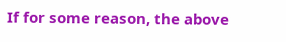If for some reason, the above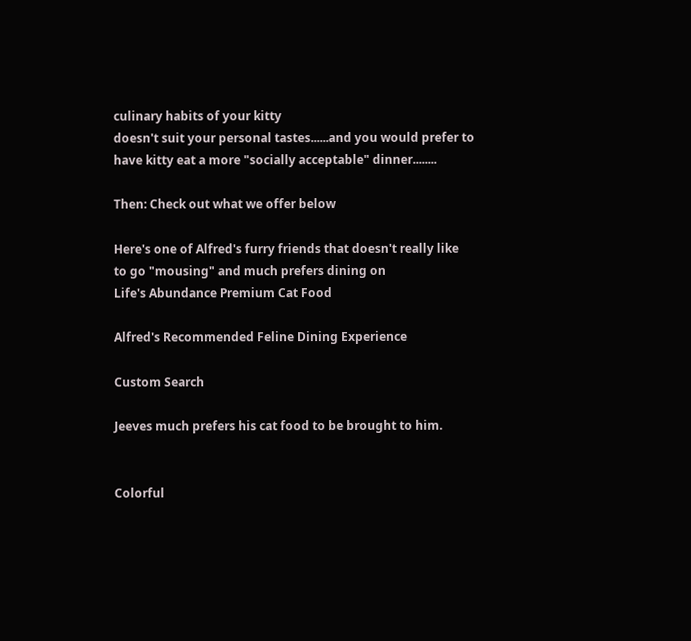culinary habits of your kitty
doesn't suit your personal tastes......and you would prefer to
have kitty eat a more "socially acceptable" dinner........

Then: Check out what we offer below

Here's one of Alfred's furry friends that doesn't really like
to go "mousing" and much prefers dining on
Life's Abundance Premium Cat Food

Alfred's Recommended Feline Dining Experience

Custom Search

Jeeves much prefers his cat food to be brought to him.


Colorful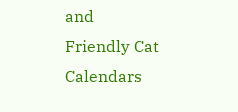and Friendly Cat Calendars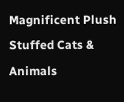Magnificent Plush Stuffed Cats & Animals